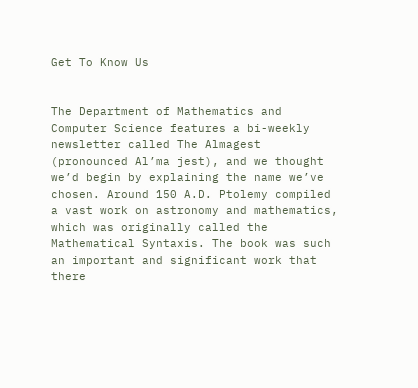Get To Know Us


The Department of Mathematics and Computer Science features a bi-weekly newsletter called The Almagest (pronounced Al’ma jest), and we thought we’d begin by explaining the name we’ve chosen. Around 150 A.D. Ptolemy compiled a vast work on astronomy and mathematics, which was originally called the Mathematical Syntaxis. The book was such an important and significant work that there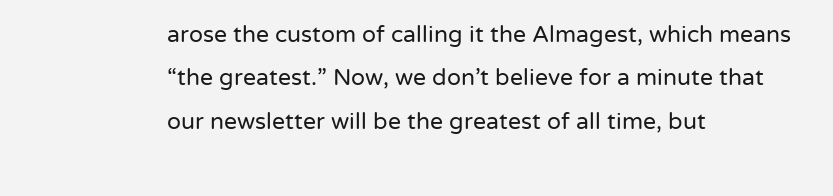arose the custom of calling it the Almagest, which means “the greatest.” Now, we don’t believe for a minute that our newsletter will be the greatest of all time, but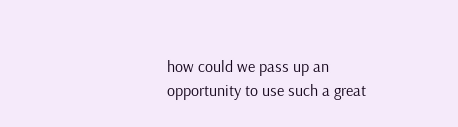how could we pass up an opportunity to use such a great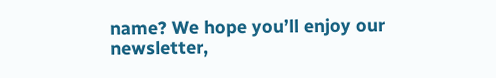name? We hope you’ll enjoy our newsletter,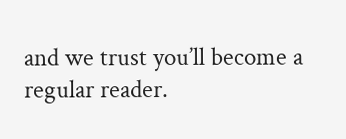and we trust you’ll become a regular reader.